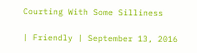Courting With Some Silliness

| Friendly | September 13, 2016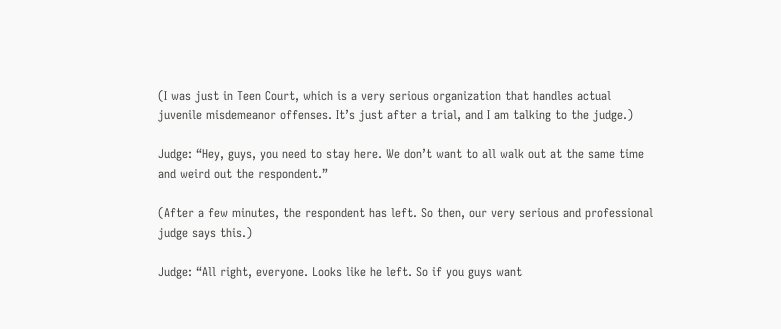(I was just in Teen Court, which is a very serious organization that handles actual juvenile misdemeanor offenses. It’s just after a trial, and I am talking to the judge.)

Judge: “Hey, guys, you need to stay here. We don’t want to all walk out at the same time and weird out the respondent.”

(After a few minutes, the respondent has left. So then, our very serious and professional judge says this.)

Judge: “All right, everyone. Looks like he left. So if you guys want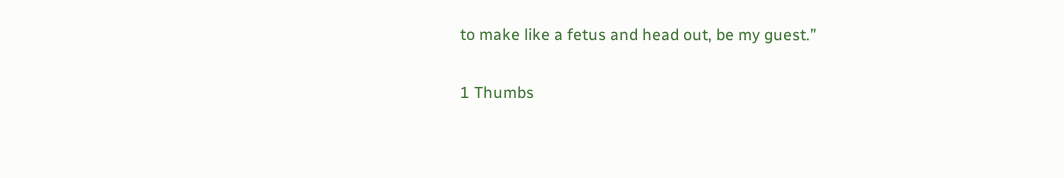to make like a fetus and head out, be my guest.”

1 Thumbs